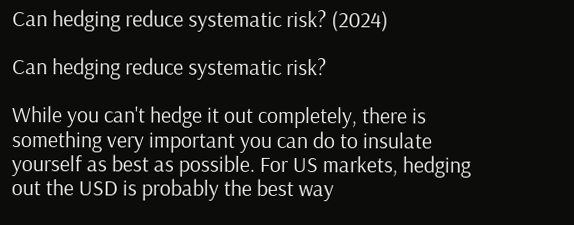Can hedging reduce systematic risk? (2024)

Can hedging reduce systematic risk?

While you can't hedge it out completely, there is something very important you can do to insulate yourself as best as possible. For US markets, hedging out the USD is probably the best way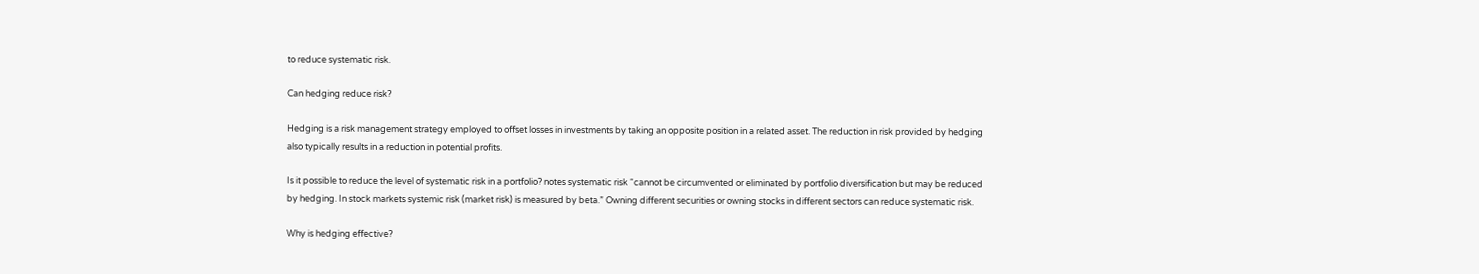to reduce systematic risk.

Can hedging reduce risk?

Hedging is a risk management strategy employed to offset losses in investments by taking an opposite position in a related asset. The reduction in risk provided by hedging also typically results in a reduction in potential profits.

Is it possible to reduce the level of systematic risk in a portfolio? notes systematic risk “cannot be circumvented or eliminated by portfolio diversification but may be reduced by hedging. In stock markets systemic risk (market risk) is measured by beta.” Owning different securities or owning stocks in different sectors can reduce systematic risk.

Why is hedging effective?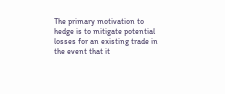The primary motivation to hedge is to mitigate potential losses for an existing trade in the event that it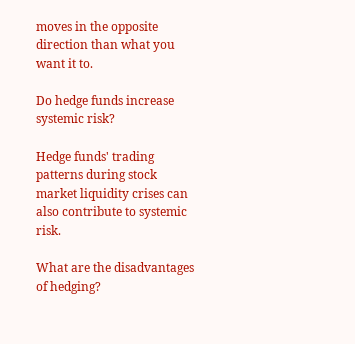moves in the opposite direction than what you want it to.

Do hedge funds increase systemic risk?

Hedge funds' trading patterns during stock market liquidity crises can also contribute to systemic risk.

What are the disadvantages of hedging?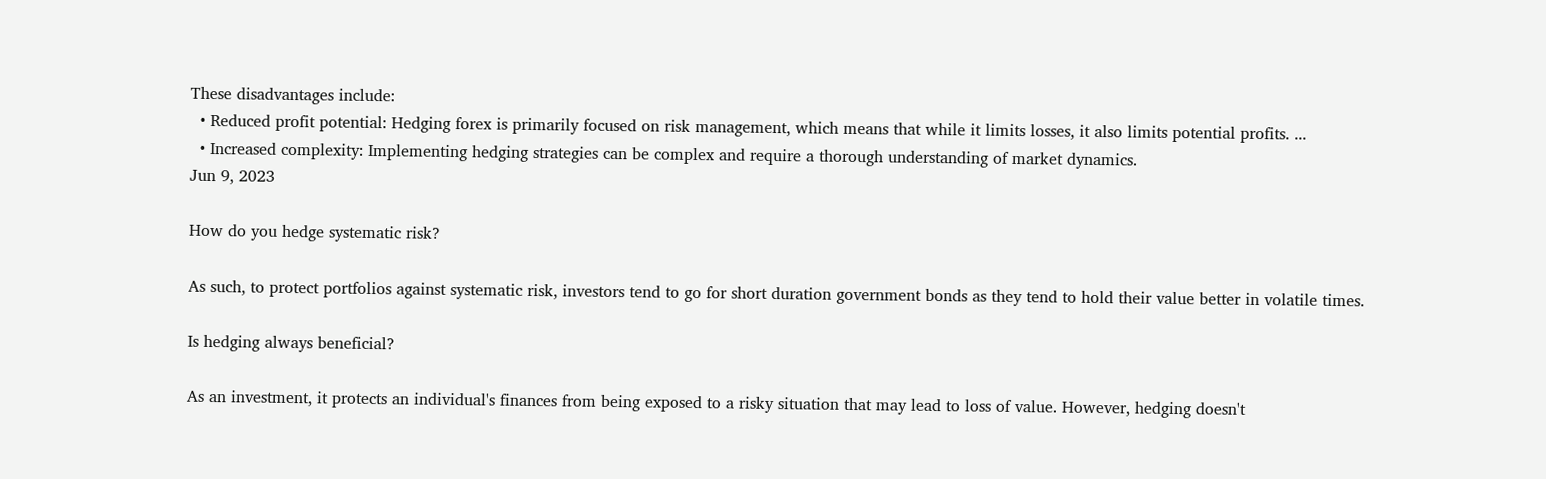These disadvantages include:
  • Reduced profit potential: Hedging forex is primarily focused on risk management, which means that while it limits losses, it also limits potential profits. ...
  • Increased complexity: Implementing hedging strategies can be complex and require a thorough understanding of market dynamics.
Jun 9, 2023

How do you hedge systematic risk?

As such, to protect portfolios against systematic risk, investors tend to go for short duration government bonds as they tend to hold their value better in volatile times.

Is hedging always beneficial?

As an investment, it protects an individual's finances from being exposed to a risky situation that may lead to loss of value. However, hedging doesn't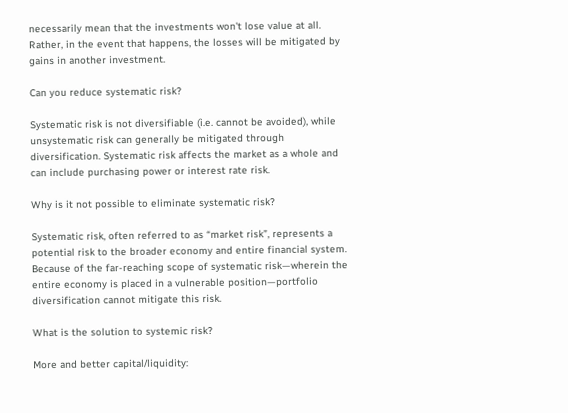necessarily mean that the investments won't lose value at all. Rather, in the event that happens, the losses will be mitigated by gains in another investment.

Can you reduce systematic risk?

Systematic risk is not diversifiable (i.e. cannot be avoided), while unsystematic risk can generally be mitigated through diversification. Systematic risk affects the market as a whole and can include purchasing power or interest rate risk.

Why is it not possible to eliminate systematic risk?

Systematic risk, often referred to as “market risk”, represents a potential risk to the broader economy and entire financial system. Because of the far-reaching scope of systematic risk—wherein the entire economy is placed in a vulnerable position—portfolio diversification cannot mitigate this risk.

What is the solution to systemic risk?

More and better capital/liquidity: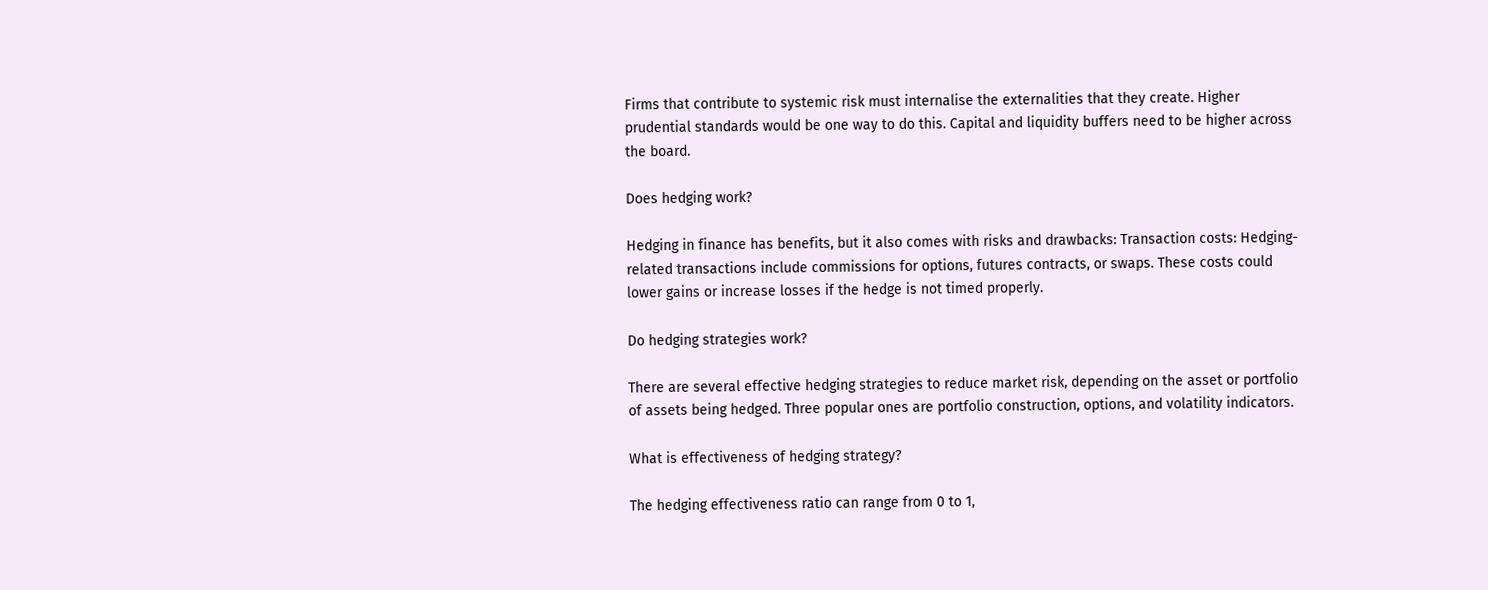Firms that contribute to systemic risk must internalise the externalities that they create. Higher prudential standards would be one way to do this. Capital and liquidity buffers need to be higher across the board.

Does hedging work?

Hedging in finance has benefits, but it also comes with risks and drawbacks: Transaction costs: Hedging-related transactions include commissions for options, futures contracts, or swaps. These costs could lower gains or increase losses if the hedge is not timed properly.

Do hedging strategies work?

There are several effective hedging strategies to reduce market risk, depending on the asset or portfolio of assets being hedged. Three popular ones are portfolio construction, options, and volatility indicators.

What is effectiveness of hedging strategy?

The hedging effectiveness ratio can range from 0 to 1,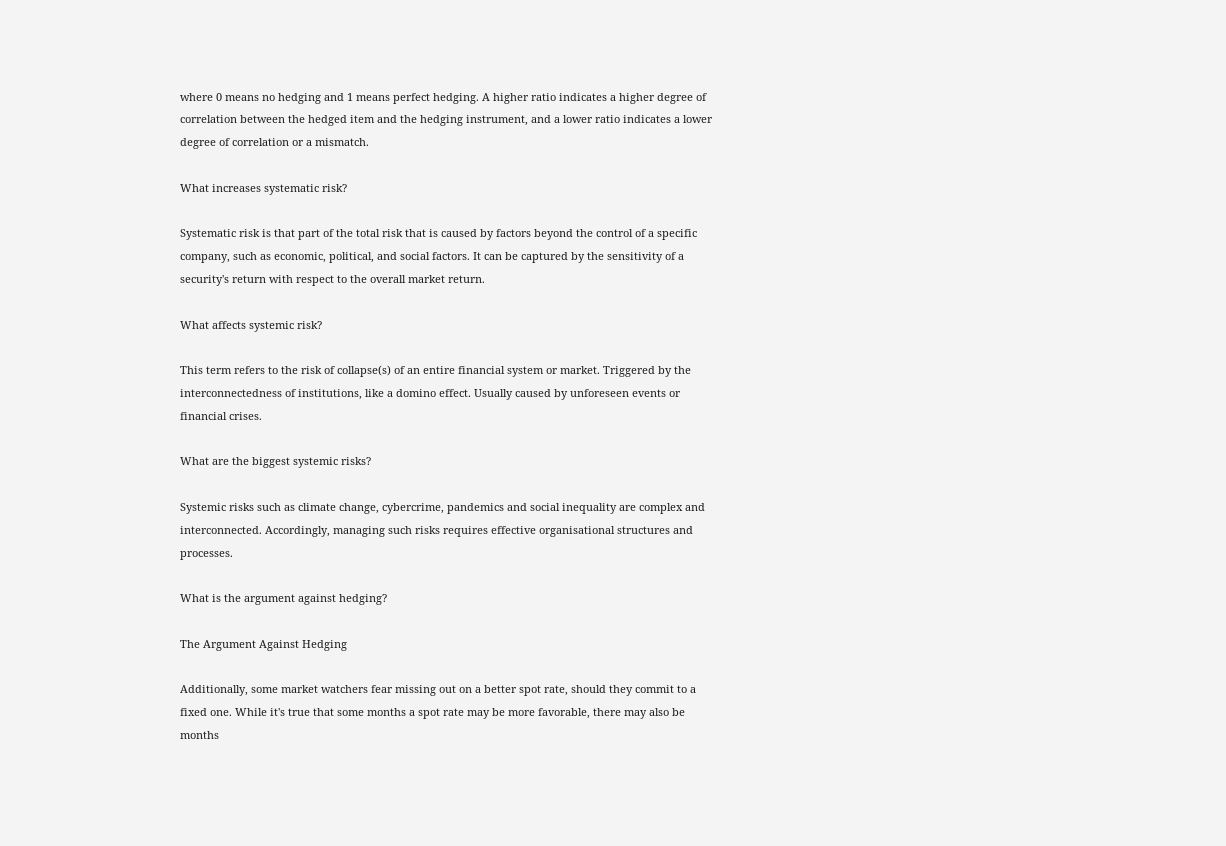where 0 means no hedging and 1 means perfect hedging. A higher ratio indicates a higher degree of correlation between the hedged item and the hedging instrument, and a lower ratio indicates a lower degree of correlation or a mismatch.

What increases systematic risk?

Systematic risk is that part of the total risk that is caused by factors beyond the control of a specific company, such as economic, political, and social factors. It can be captured by the sensitivity of a security's return with respect to the overall market return.

What affects systemic risk?

This term refers to the risk of collapse(s) of an entire financial system or market. Triggered by the interconnectedness of institutions, like a domino effect. Usually caused by unforeseen events or financial crises.

What are the biggest systemic risks?

Systemic risks such as climate change, cybercrime, pandemics and social inequality are complex and interconnected. Accordingly, managing such risks requires effective organisational structures and processes.

What is the argument against hedging?

The Argument Against Hedging

Additionally, some market watchers fear missing out on a better spot rate, should they commit to a fixed one. While it's true that some months a spot rate may be more favorable, there may also be months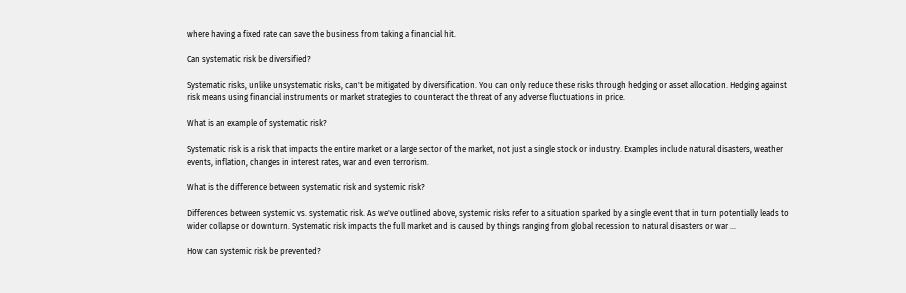where having a fixed rate can save the business from taking a financial hit.

Can systematic risk be diversified?

Systematic risks, unlike unsystematic risks, can't be mitigated by diversification. You can only reduce these risks through hedging or asset allocation. Hedging against risk means using financial instruments or market strategies to counteract the threat of any adverse fluctuations in price.

What is an example of systematic risk?

Systematic risk is a risk that impacts the entire market or a large sector of the market, not just a single stock or industry. Examples include natural disasters, weather events, inflation, changes in interest rates, war and even terrorism.

What is the difference between systematic risk and systemic risk?

Differences between systemic vs. systematic risk. As we've outlined above, systemic risks refer to a situation sparked by a single event that in turn potentially leads to wider collapse or downturn. Systematic risk impacts the full market and is caused by things ranging from global recession to natural disasters or war ...

How can systemic risk be prevented?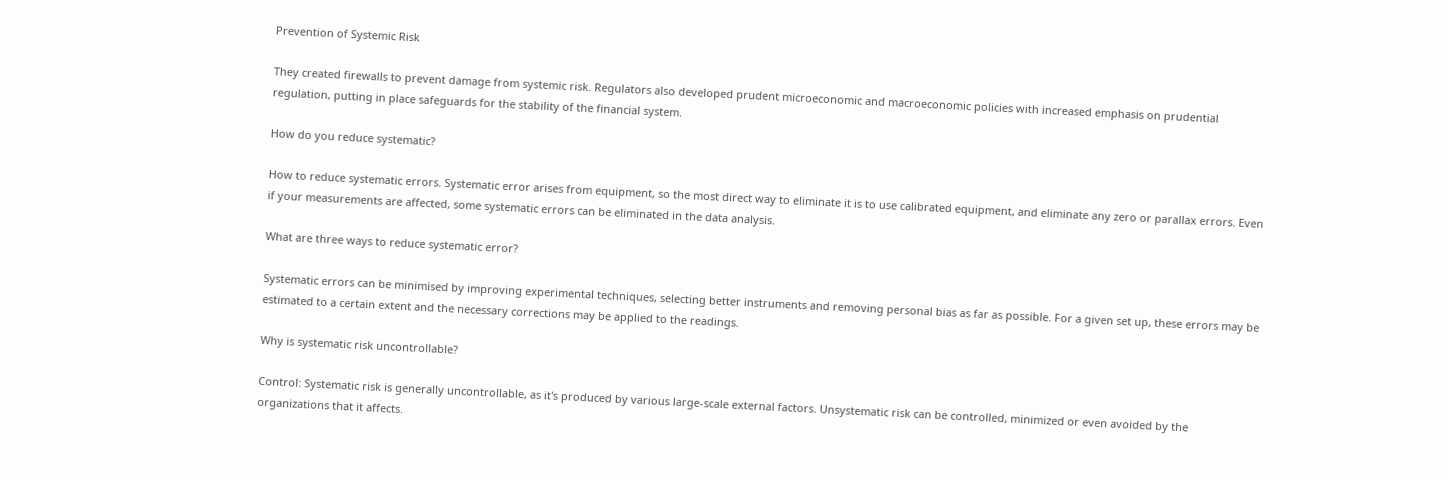Prevention of Systemic Risk

They created firewalls to prevent damage from systemic risk. Regulators also developed prudent microeconomic and macroeconomic policies with increased emphasis on prudential regulation, putting in place safeguards for the stability of the financial system.

How do you reduce systematic?

How to reduce systematic errors. Systematic error arises from equipment, so the most direct way to eliminate it is to use calibrated equipment, and eliminate any zero or parallax errors. Even if your measurements are affected, some systematic errors can be eliminated in the data analysis.

What are three ways to reduce systematic error?

Systematic errors can be minimised by improving experimental techniques, selecting better instruments and removing personal bias as far as possible. For a given set up, these errors may be estimated to a certain extent and the necessary corrections may be applied to the readings.

Why is systematic risk uncontrollable?

Control: Systematic risk is generally uncontrollable, as it's produced by various large-scale external factors. Unsystematic risk can be controlled, minimized or even avoided by the organizations that it affects.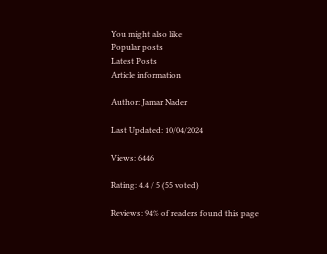You might also like
Popular posts
Latest Posts
Article information

Author: Jamar Nader

Last Updated: 10/04/2024

Views: 6446

Rating: 4.4 / 5 (55 voted)

Reviews: 94% of readers found this page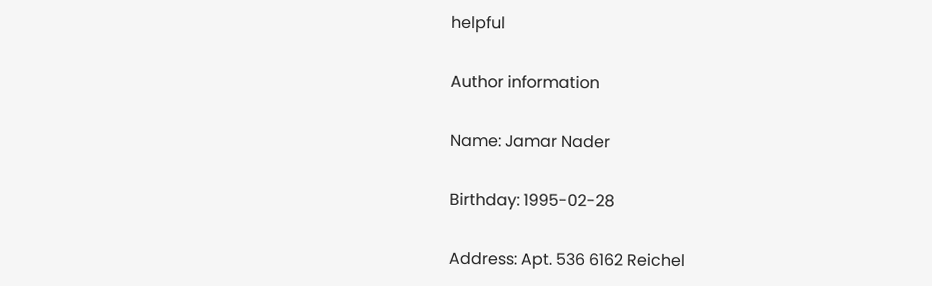helpful

Author information

Name: Jamar Nader

Birthday: 1995-02-28

Address: Apt. 536 6162 Reichel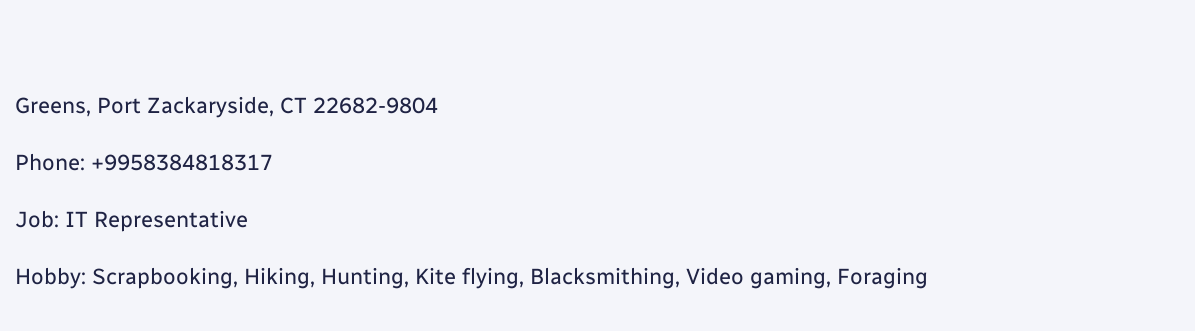Greens, Port Zackaryside, CT 22682-9804

Phone: +9958384818317

Job: IT Representative

Hobby: Scrapbooking, Hiking, Hunting, Kite flying, Blacksmithing, Video gaming, Foraging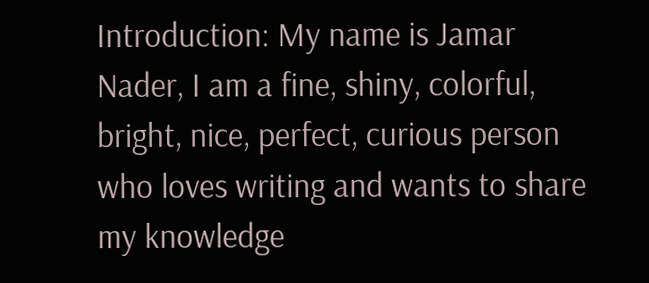Introduction: My name is Jamar Nader, I am a fine, shiny, colorful, bright, nice, perfect, curious person who loves writing and wants to share my knowledge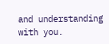and understanding with you.